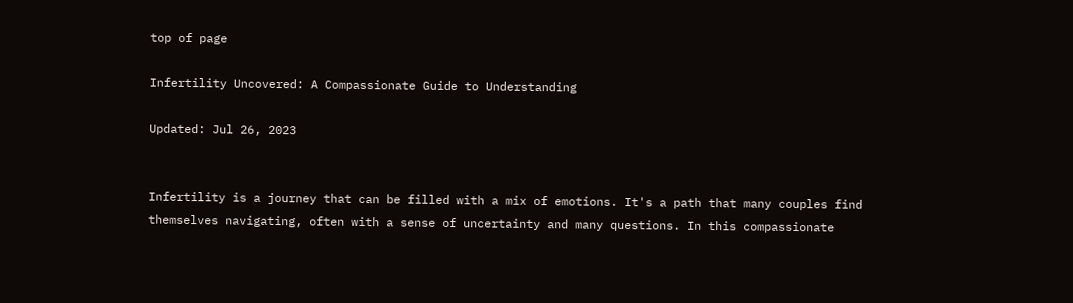top of page

Infertility Uncovered: A Compassionate Guide to Understanding

Updated: Jul 26, 2023


Infertility is a journey that can be filled with a mix of emotions. It's a path that many couples find themselves navigating, often with a sense of uncertainty and many questions. In this compassionate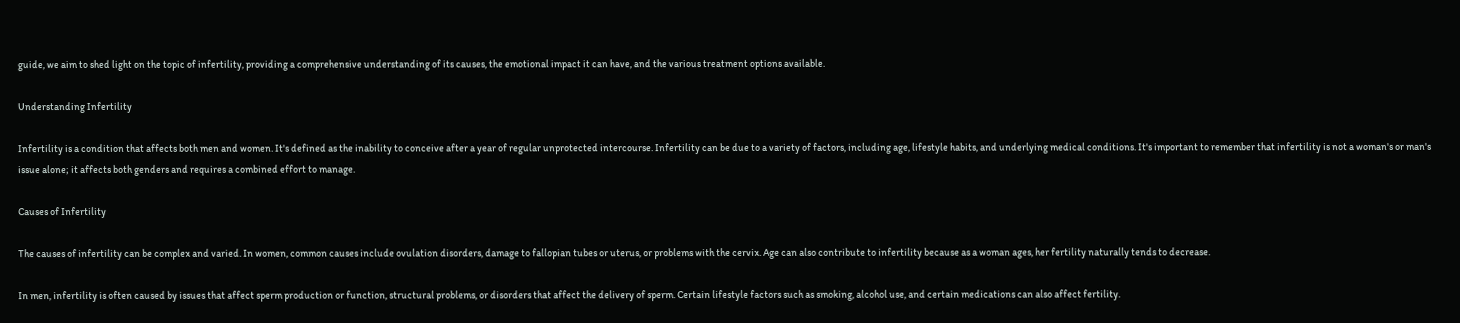guide, we aim to shed light on the topic of infertility, providing a comprehensive understanding of its causes, the emotional impact it can have, and the various treatment options available.

Understanding Infertility

Infertility is a condition that affects both men and women. It's defined as the inability to conceive after a year of regular unprotected intercourse. Infertility can be due to a variety of factors, including age, lifestyle habits, and underlying medical conditions. It's important to remember that infertility is not a woman's or man's issue alone; it affects both genders and requires a combined effort to manage.

Causes of Infertility

The causes of infertility can be complex and varied. In women, common causes include ovulation disorders, damage to fallopian tubes or uterus, or problems with the cervix. Age can also contribute to infertility because as a woman ages, her fertility naturally tends to decrease.

In men, infertility is often caused by issues that affect sperm production or function, structural problems, or disorders that affect the delivery of sperm. Certain lifestyle factors such as smoking, alcohol use, and certain medications can also affect fertility.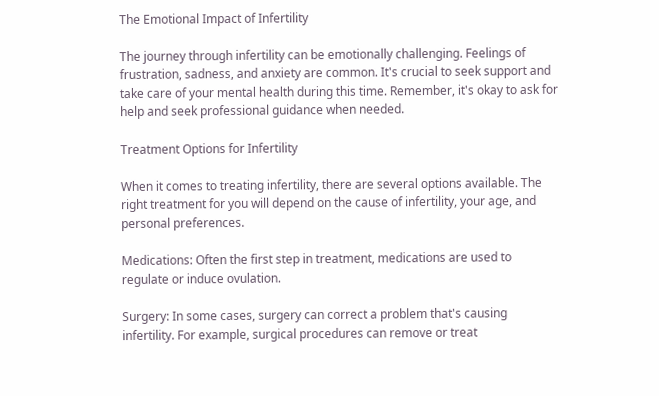The Emotional Impact of Infertility

The journey through infertility can be emotionally challenging. Feelings of frustration, sadness, and anxiety are common. It's crucial to seek support and take care of your mental health during this time. Remember, it's okay to ask for help and seek professional guidance when needed.

Treatment Options for Infertility

When it comes to treating infertility, there are several options available. The right treatment for you will depend on the cause of infertility, your age, and personal preferences.

Medications: Often the first step in treatment, medications are used to regulate or induce ovulation.

Surgery: In some cases, surgery can correct a problem that's causing infertility. For example, surgical procedures can remove or treat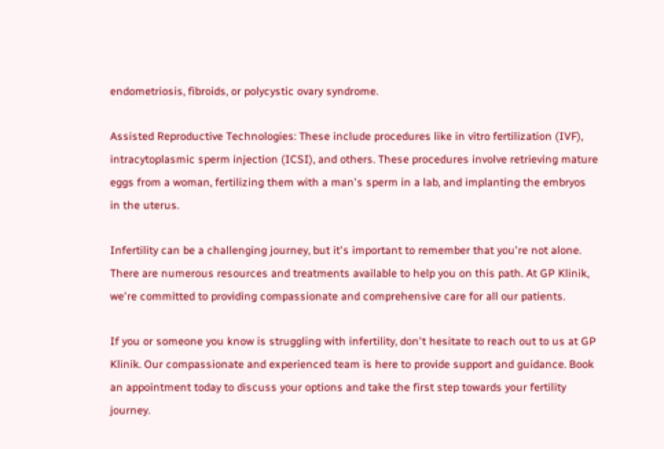endometriosis, fibroids, or polycystic ovary syndrome.

Assisted Reproductive Technologies: These include procedures like in vitro fertilization (IVF), intracytoplasmic sperm injection (ICSI), and others. These procedures involve retrieving mature eggs from a woman, fertilizing them with a man's sperm in a lab, and implanting the embryos in the uterus.

Infertility can be a challenging journey, but it's important to remember that you're not alone. There are numerous resources and treatments available to help you on this path. At GP Klinik, we're committed to providing compassionate and comprehensive care for all our patients.

If you or someone you know is struggling with infertility, don't hesitate to reach out to us at GP Klinik. Our compassionate and experienced team is here to provide support and guidance. Book an appointment today to discuss your options and take the first step towards your fertility journey.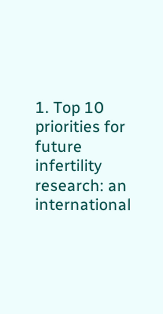1. Top 10 priorities for future infertility research: an international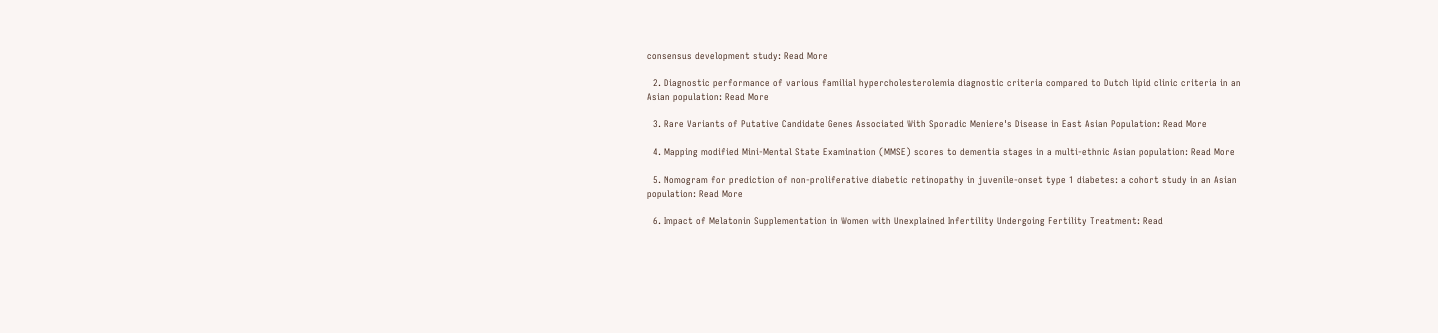consensus development study: Read More

  2. Diagnostic performance of various familial hypercholesterolemia diagnostic criteria compared to Dutch lipid clinic criteria in an Asian population: Read More

  3. Rare Variants of Putative Candidate Genes Associated With Sporadic Meniere's Disease in East Asian Population: Read More

  4. Mapping modified Mini-Mental State Examination (MMSE) scores to dementia stages in a multi-ethnic Asian population: Read More

  5. Nomogram for prediction of non-proliferative diabetic retinopathy in juvenile-onset type 1 diabetes: a cohort study in an Asian population: Read More

  6. Impact of Melatonin Supplementation in Women with Unexplained Infertility Undergoing Fertility Treatment: Read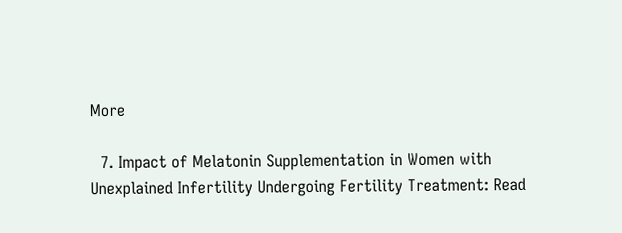More

  7. Impact of Melatonin Supplementation in Women with Unexplained Infertility Undergoing Fertility Treatment: Read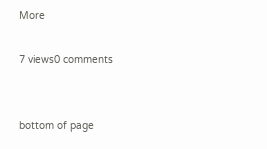More

7 views0 comments


bottom of page